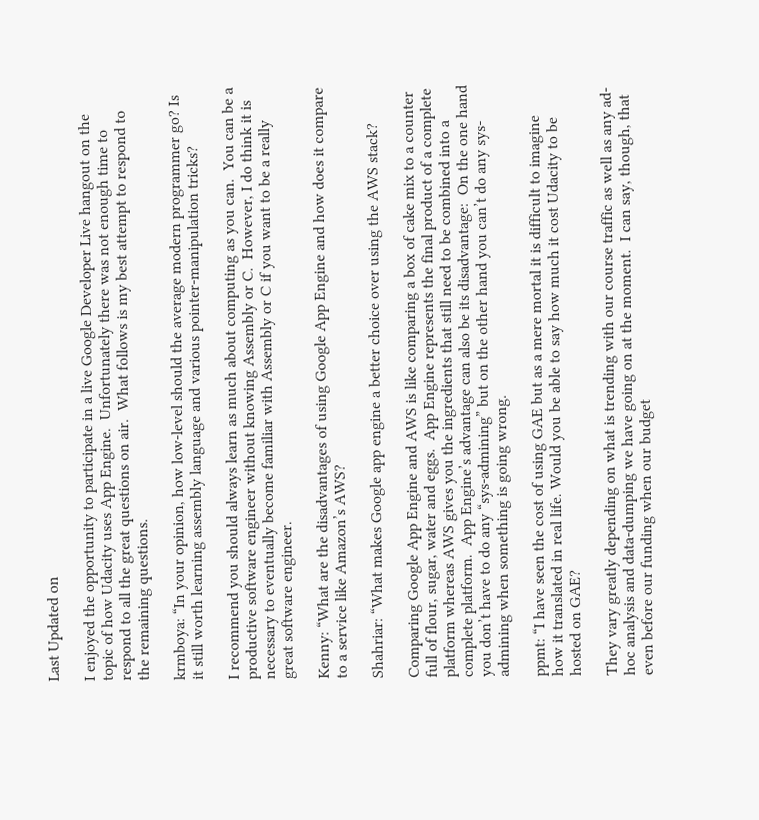Last Updated on

I enjoyed the opportunity to participate in a live Google Developer Live hangout on the topic of how Udacity uses App Engine.  Unfortunately there was not enough time to respond to all the great questions on air.  What follows is my best attempt to respond to the remaining questions.

krmboya: “In your opinion, how low-level should the average modern programmer go? Is it still worth learning assembly language and various pointer-manipulation tricks?

I recommend you should always learn as much about computing as you can.  You can be a productive software engineer without knowing Assembly or C.  However, I do think it is necessary to eventually become familiar with Assembly or C if you want to be a really great software engineer.

Kenny: “What are the disadvantages of using Google App Engine and how does it compare to a service like Amazon’s AWS?

Shahriar: “What makes Google app engine a better choice over using the AWS stack?

Comparing Google App Engine and AWS is like comparing a box of cake mix to a counter full of flour, sugar, water and eggs.  App Engine represents the final product of a complete platform whereas AWS gives you the ingredients that still need to be combined into a complete platform.  App Engine’s advantage can also be its disadvantage:  On the one hand you don’t have to do any “sys-admining” but on the other hand you can’t do any sys-admining when something is going wrong.

ppmt: “I have seen the cost of using GAE but as a mere mortal it is difficult to imagine how it translated in real life. Would you be able to say how much it cost Udacity to be hosted on GAE?

They vary greatly depending on what is trending with our course traffic as well as any ad-hoc analysis and data-dumping we have going on at the moment.  I can say, though, that even before our funding when our budget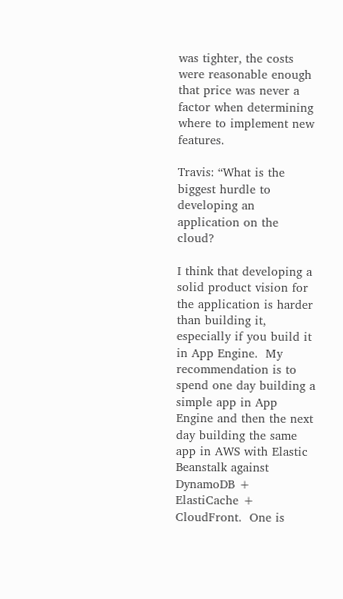was tighter, the costs were reasonable enough that price was never a factor when determining where to implement new features.

Travis: “What is the biggest hurdle to developing an application on the cloud?

I think that developing a solid product vision for the application is harder than building it, especially if you build it in App Engine.  My recommendation is to spend one day building a simple app in App Engine and then the next day building the same app in AWS with Elastic Beanstalk against DynamoDB + ElastiCache + CloudFront.  One is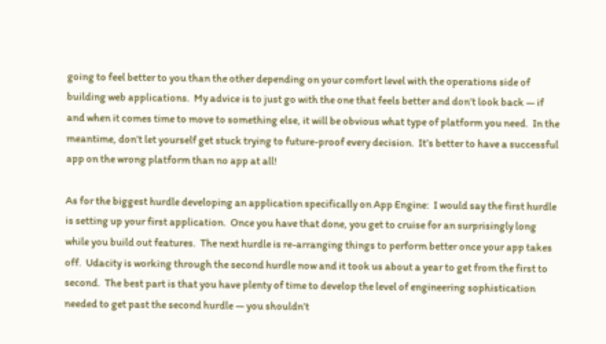going to feel better to you than the other depending on your comfort level with the operations side of building web applications.  My advice is to just go with the one that feels better and don’t look back — if and when it comes time to move to something else, it will be obvious what type of platform you need.  In the meantime, don’t let yourself get stuck trying to future-proof every decision.  It’s better to have a successful app on the wrong platform than no app at all!

As for the biggest hurdle developing an application specifically on App Engine:  I would say the first hurdle is setting up your first application.  Once you have that done, you get to cruise for an surprisingly long while you build out features.  The next hurdle is re-arranging things to perform better once your app takes off.  Udacity is working through the second hurdle now and it took us about a year to get from the first to second.  The best part is that you have plenty of time to develop the level of engineering sophistication needed to get past the second hurdle — you shouldn’t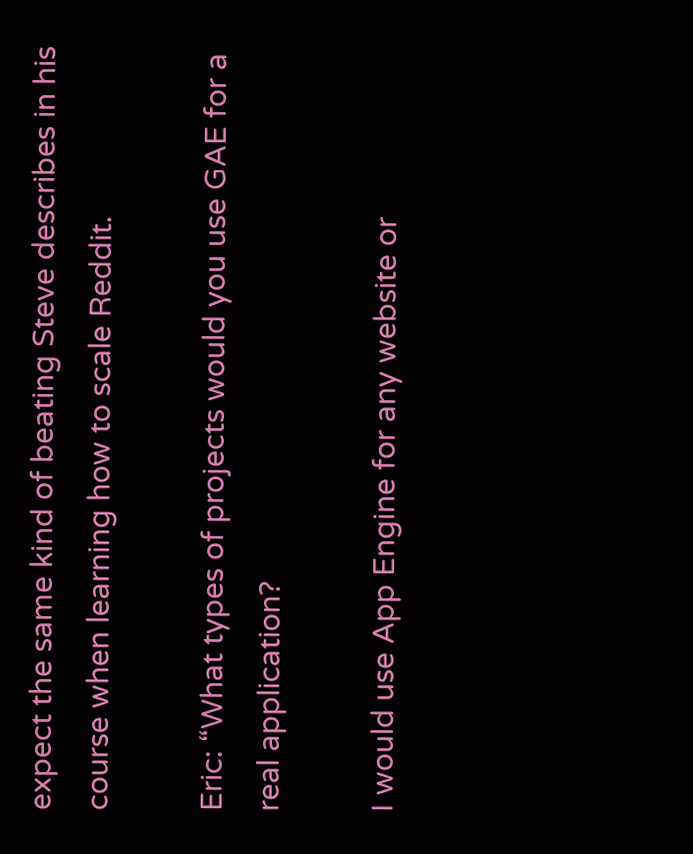expect the same kind of beating Steve describes in his course when learning how to scale Reddit.

Eric: “What types of projects would you use GAE for a real application?

I would use App Engine for any website or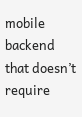mobile backend that doesn’t require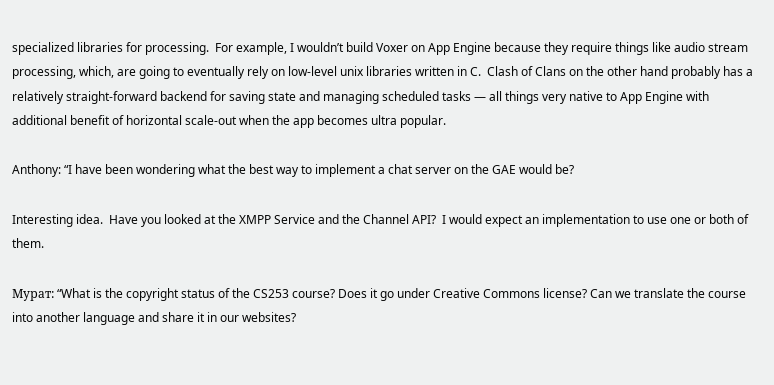specialized libraries for processing.  For example, I wouldn’t build Voxer on App Engine because they require things like audio stream processing, which, are going to eventually rely on low-level unix libraries written in C.  Clash of Clans on the other hand probably has a relatively straight-forward backend for saving state and managing scheduled tasks — all things very native to App Engine with additional benefit of horizontal scale-out when the app becomes ultra popular.

Anthony: “I have been wondering what the best way to implement a chat server on the GAE would be?

Interesting idea.  Have you looked at the XMPP Service and the Channel API?  I would expect an implementation to use one or both of them.

Мурат: “What is the copyright status of the CS253 course? Does it go under Creative Commons license? Can we translate the course into another language and share it in our websites?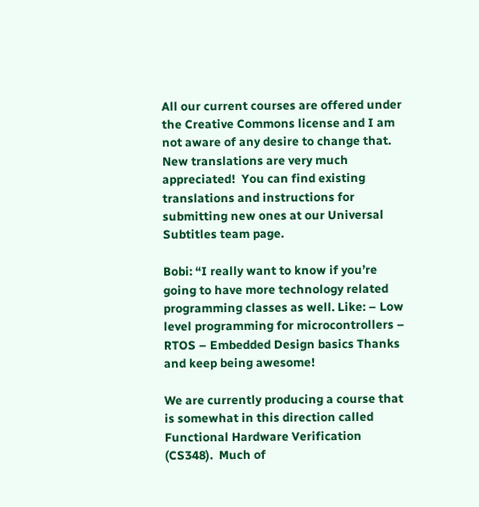All our current courses are offered under the Creative Commons license and I am not aware of any desire to change that.  New translations are very much appreciated!  You can find existing translations and instructions for submitting new ones at our Universal Subtitles team page.

Bobi: “I really want to know if you’re going to have more technology related programming classes as well. Like: – Low level programming for microcontrollers – RTOS – Embedded Design basics Thanks and keep being awesome!

We are currently producing a course that is somewhat in this direction called Functional Hardware Verification (CS348).  Much of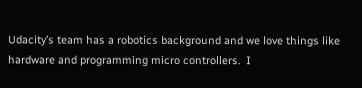Udacity’s team has a robotics background and we love things like hardware and programming micro controllers.  I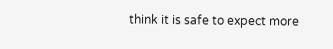think it is safe to expect more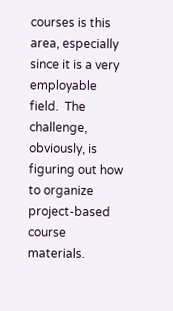courses is this area, especially since it is a very employable field.  The challenge, obviously, is figuring out how to organize project-based course materials.